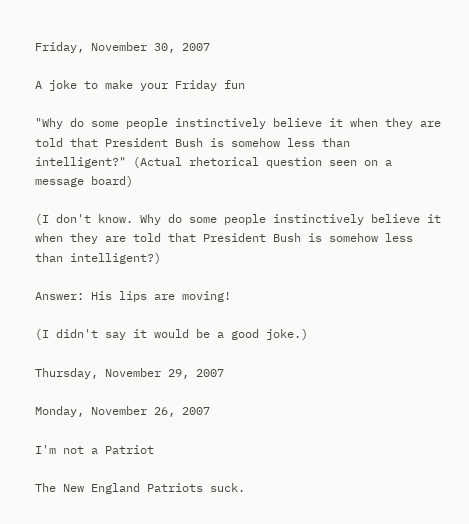Friday, November 30, 2007

A joke to make your Friday fun

"Why do some people instinctively believe it when they are told that President Bush is somehow less than intelligent?" (Actual rhetorical question seen on a message board)

(I don't know. Why do some people instinctively believe it when they are told that President Bush is somehow less than intelligent?)

Answer: His lips are moving!

(I didn't say it would be a good joke.)

Thursday, November 29, 2007

Monday, November 26, 2007

I'm not a Patriot

The New England Patriots suck.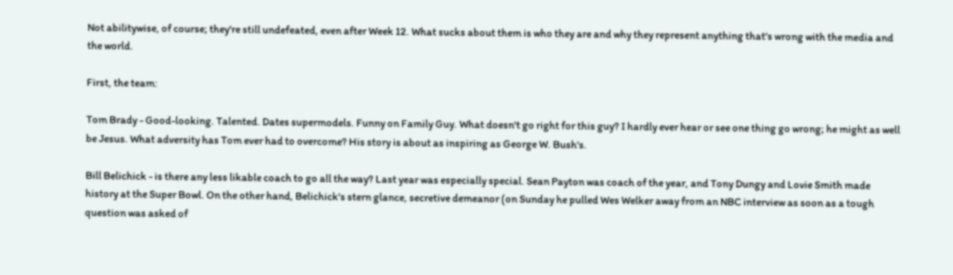Not abilitywise, of course; they're still undefeated, even after Week 12. What sucks about them is who they are and why they represent anything that's wrong with the media and the world.

First, the team:

Tom Brady - Good-looking. Talented. Dates supermodels. Funny on Family Guy. What doesn't go right for this guy? I hardly ever hear or see one thing go wrong; he might as well be Jesus. What adversity has Tom ever had to overcome? His story is about as inspiring as George W. Bush's.

Bill Belichick - is there any less likable coach to go all the way? Last year was especially special. Sean Payton was coach of the year, and Tony Dungy and Lovie Smith made history at the Super Bowl. On the other hand, Belichick's stern glance, secretive demeanor (on Sunday he pulled Wes Welker away from an NBC interview as soon as a tough question was asked of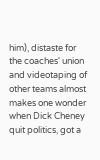him), distaste for the coaches' union and videotaping of other teams almost makes one wonder when Dick Cheney quit politics, got a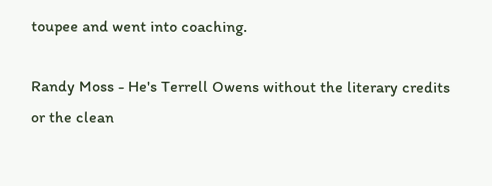toupee and went into coaching.

Randy Moss - He's Terrell Owens without the literary credits or the clean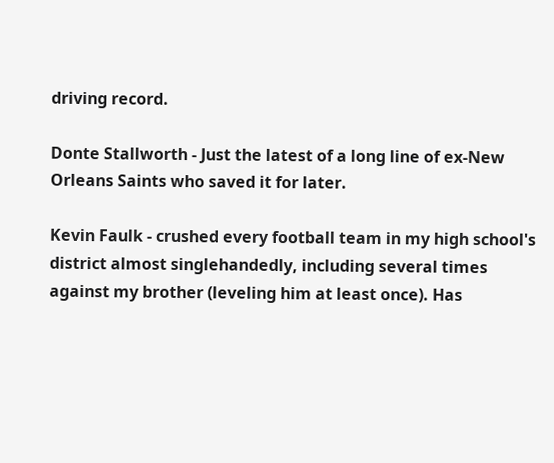driving record.

Donte Stallworth - Just the latest of a long line of ex-New Orleans Saints who saved it for later.

Kevin Faulk - crushed every football team in my high school's district almost singlehandedly, including several times against my brother (leveling him at least once). Has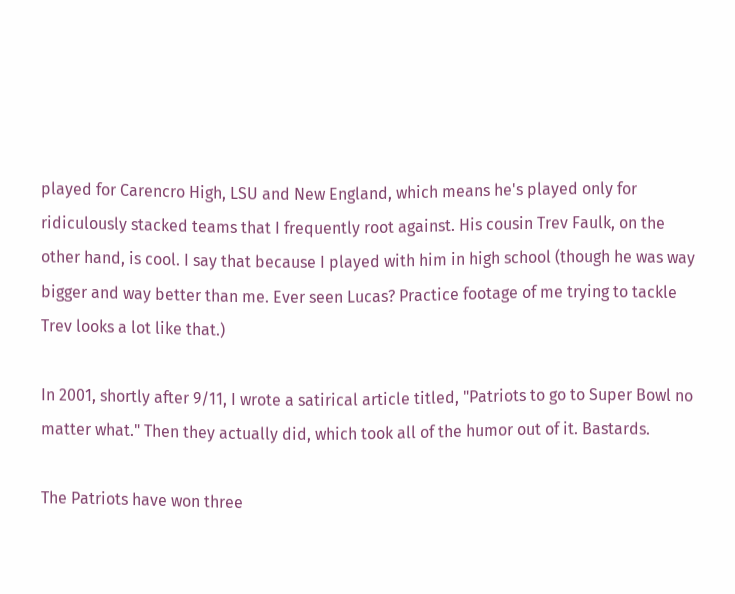played for Carencro High, LSU and New England, which means he's played only for ridiculously stacked teams that I frequently root against. His cousin Trev Faulk, on the other hand, is cool. I say that because I played with him in high school (though he was way bigger and way better than me. Ever seen Lucas? Practice footage of me trying to tackle Trev looks a lot like that.)

In 2001, shortly after 9/11, I wrote a satirical article titled, "Patriots to go to Super Bowl no matter what." Then they actually did, which took all of the humor out of it. Bastards.

The Patriots have won three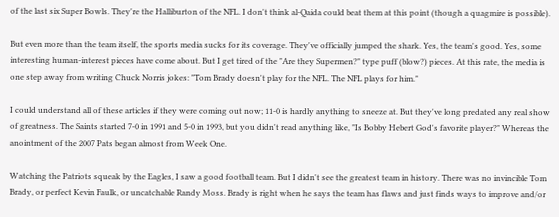of the last six Super Bowls. They're the Halliburton of the NFL. I don't think al-Qaida could beat them at this point (though a quagmire is possible).

But even more than the team itself, the sports media sucks for its coverage. They've officially jumped the shark. Yes, the team's good. Yes, some interesting human-interest pieces have come about. But I get tired of the "Are they Supermen?" type puff (blow?) pieces. At this rate, the media is one step away from writing Chuck Norris jokes: "Tom Brady doesn't play for the NFL. The NFL plays for him."

I could understand all of these articles if they were coming out now; 11-0 is hardly anything to sneeze at. But they've long predated any real show of greatness. The Saints started 7-0 in 1991 and 5-0 in 1993, but you didn't read anything like, "Is Bobby Hebert God's favorite player?" Whereas the anointment of the 2007 Pats began almost from Week One.

Watching the Patriots squeak by the Eagles, I saw a good football team. But I didn't see the greatest team in history. There was no invincible Tom Brady, or perfect Kevin Faulk, or uncatchable Randy Moss. Brady is right when he says the team has flaws and just finds ways to improve and/or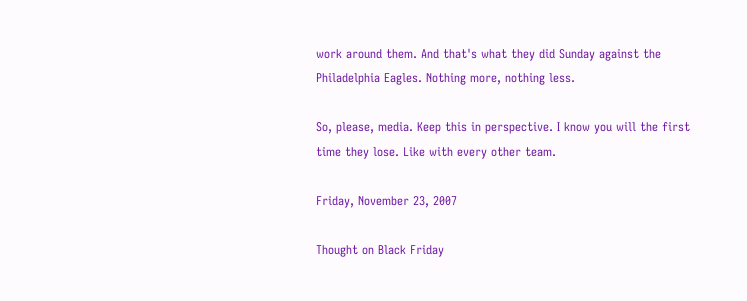work around them. And that's what they did Sunday against the Philadelphia Eagles. Nothing more, nothing less.

So, please, media. Keep this in perspective. I know you will the first time they lose. Like with every other team.

Friday, November 23, 2007

Thought on Black Friday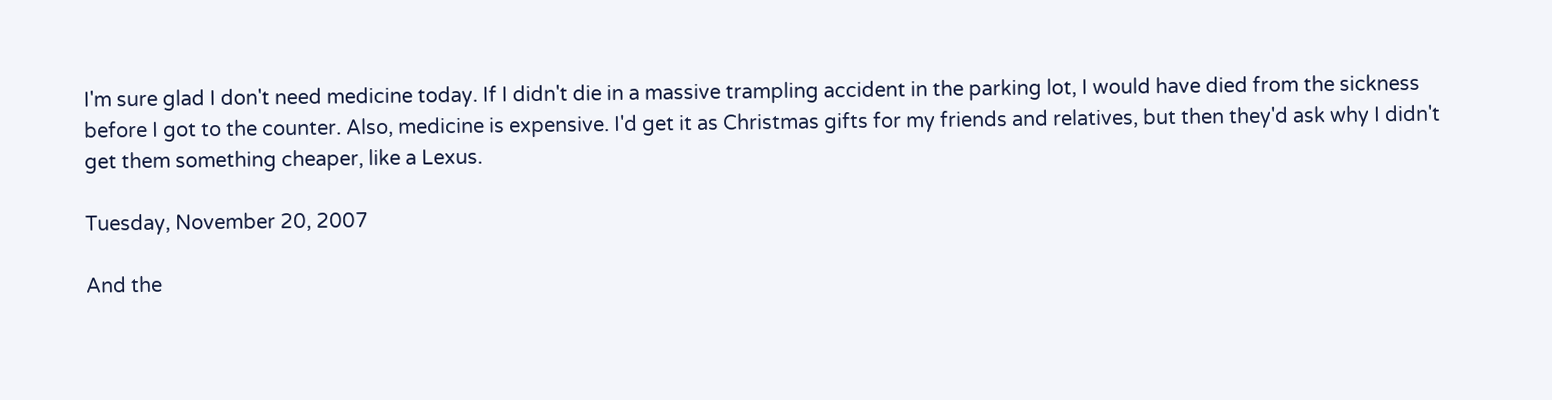I'm sure glad I don't need medicine today. If I didn't die in a massive trampling accident in the parking lot, I would have died from the sickness before I got to the counter. Also, medicine is expensive. I'd get it as Christmas gifts for my friends and relatives, but then they'd ask why I didn't get them something cheaper, like a Lexus.

Tuesday, November 20, 2007

And the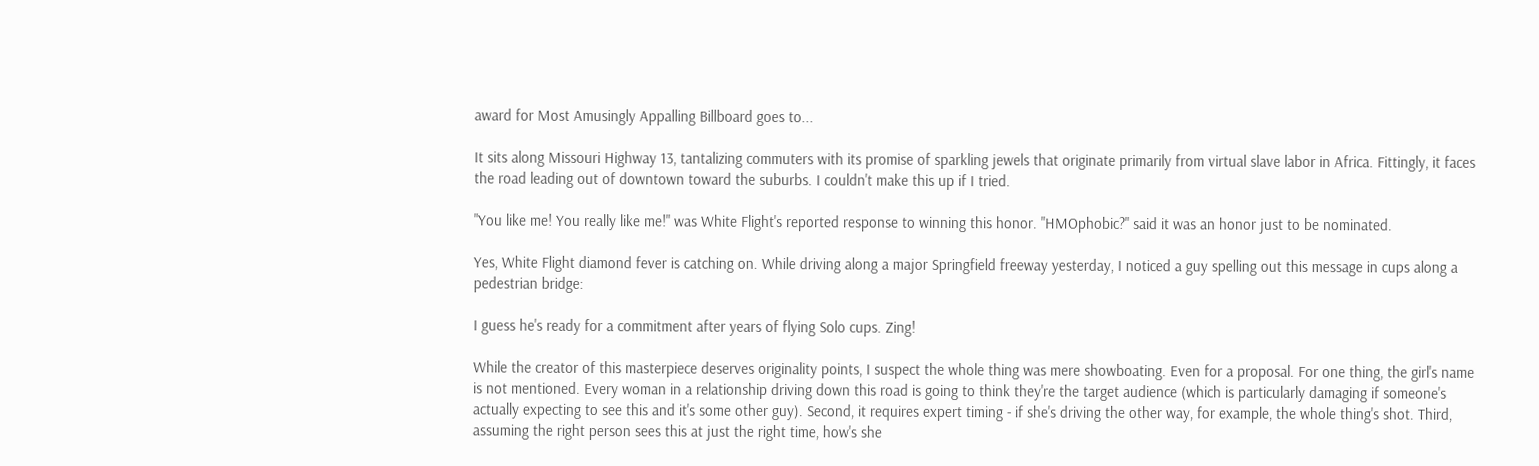award for Most Amusingly Appalling Billboard goes to...

It sits along Missouri Highway 13, tantalizing commuters with its promise of sparkling jewels that originate primarily from virtual slave labor in Africa. Fittingly, it faces the road leading out of downtown toward the suburbs. I couldn't make this up if I tried.

"You like me! You really like me!" was White Flight's reported response to winning this honor. "HMOphobic?" said it was an honor just to be nominated.

Yes, White Flight diamond fever is catching on. While driving along a major Springfield freeway yesterday, I noticed a guy spelling out this message in cups along a pedestrian bridge:

I guess he's ready for a commitment after years of flying Solo cups. Zing!

While the creator of this masterpiece deserves originality points, I suspect the whole thing was mere showboating. Even for a proposal. For one thing, the girl's name is not mentioned. Every woman in a relationship driving down this road is going to think they're the target audience (which is particularly damaging if someone's actually expecting to see this and it's some other guy). Second, it requires expert timing - if she's driving the other way, for example, the whole thing's shot. Third, assuming the right person sees this at just the right time, how's she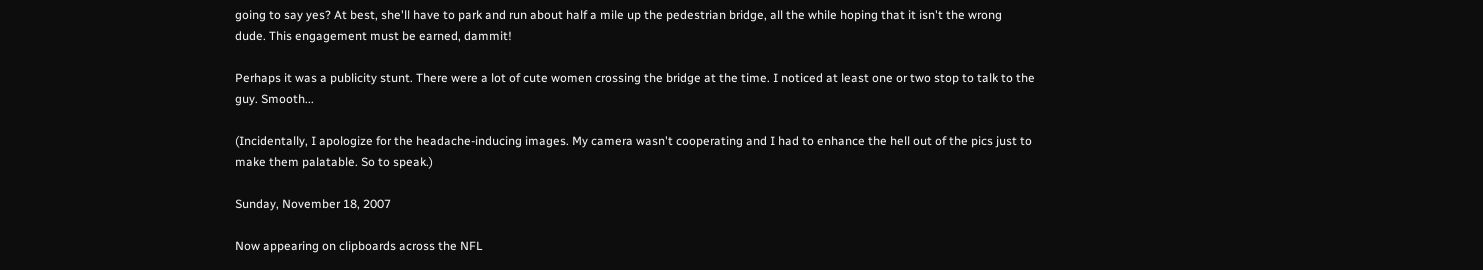going to say yes? At best, she'll have to park and run about half a mile up the pedestrian bridge, all the while hoping that it isn't the wrong dude. This engagement must be earned, dammit!

Perhaps it was a publicity stunt. There were a lot of cute women crossing the bridge at the time. I noticed at least one or two stop to talk to the guy. Smooth...

(Incidentally, I apologize for the headache-inducing images. My camera wasn't cooperating and I had to enhance the hell out of the pics just to make them palatable. So to speak.)

Sunday, November 18, 2007

Now appearing on clipboards across the NFL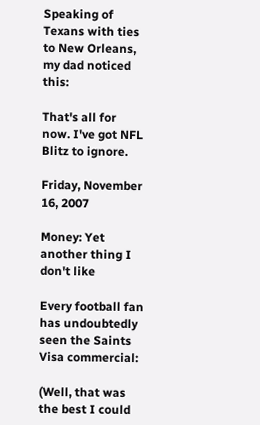Speaking of Texans with ties to New Orleans, my dad noticed this:

That's all for now. I've got NFL Blitz to ignore.

Friday, November 16, 2007

Money: Yet another thing I don't like

Every football fan has undoubtedly seen the Saints Visa commercial:

(Well, that was the best I could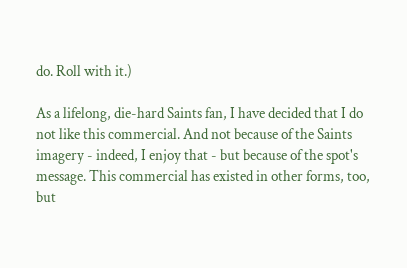do. Roll with it.)

As a lifelong, die-hard Saints fan, I have decided that I do not like this commercial. And not because of the Saints imagery - indeed, I enjoy that - but because of the spot's message. This commercial has existed in other forms, too, but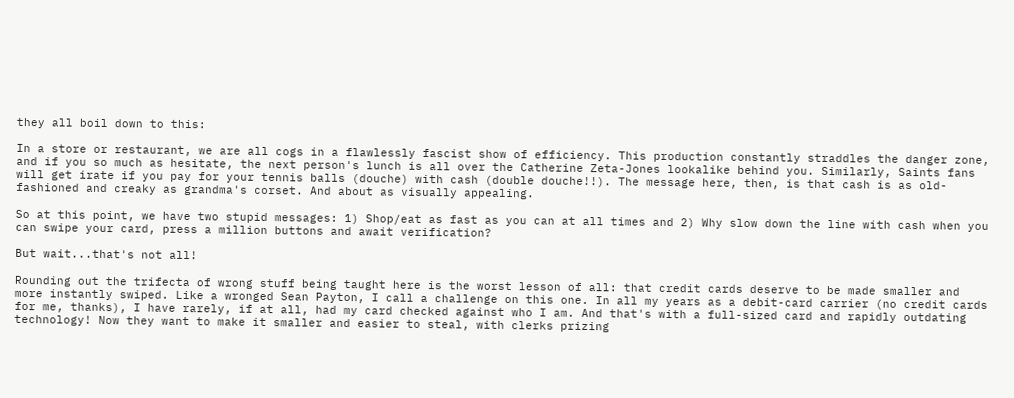they all boil down to this:

In a store or restaurant, we are all cogs in a flawlessly fascist show of efficiency. This production constantly straddles the danger zone, and if you so much as hesitate, the next person's lunch is all over the Catherine Zeta-Jones lookalike behind you. Similarly, Saints fans will get irate if you pay for your tennis balls (douche) with cash (double douche!!). The message here, then, is that cash is as old-fashioned and creaky as grandma's corset. And about as visually appealing.

So at this point, we have two stupid messages: 1) Shop/eat as fast as you can at all times and 2) Why slow down the line with cash when you can swipe your card, press a million buttons and await verification?

But wait...that's not all!

Rounding out the trifecta of wrong stuff being taught here is the worst lesson of all: that credit cards deserve to be made smaller and more instantly swiped. Like a wronged Sean Payton, I call a challenge on this one. In all my years as a debit-card carrier (no credit cards for me, thanks), I have rarely, if at all, had my card checked against who I am. And that's with a full-sized card and rapidly outdating technology! Now they want to make it smaller and easier to steal, with clerks prizing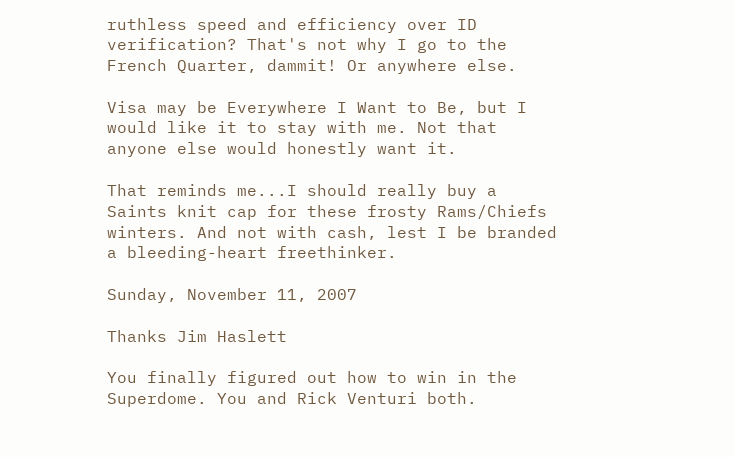ruthless speed and efficiency over ID verification? That's not why I go to the French Quarter, dammit! Or anywhere else.

Visa may be Everywhere I Want to Be, but I would like it to stay with me. Not that anyone else would honestly want it.

That reminds me...I should really buy a Saints knit cap for these frosty Rams/Chiefs winters. And not with cash, lest I be branded a bleeding-heart freethinker.

Sunday, November 11, 2007

Thanks Jim Haslett

You finally figured out how to win in the Superdome. You and Rick Venturi both.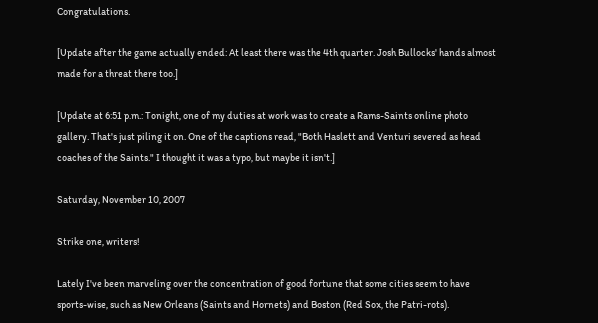Congratulations.

[Update after the game actually ended: At least there was the 4th quarter. Josh Bullocks' hands almost made for a threat there too.]

[Update at 6:51 p.m.: Tonight, one of my duties at work was to create a Rams-Saints online photo gallery. That's just piling it on. One of the captions read, "Both Haslett and Venturi severed as head coaches of the Saints." I thought it was a typo, but maybe it isn't.]

Saturday, November 10, 2007

Strike one, writers!

Lately I've been marveling over the concentration of good fortune that some cities seem to have sports-wise, such as New Orleans (Saints and Hornets) and Boston (Red Sox, the Patri-rots).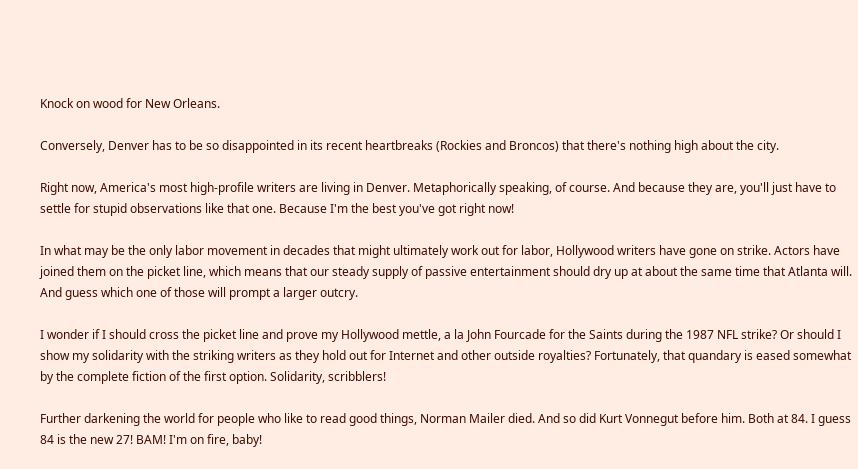Knock on wood for New Orleans.

Conversely, Denver has to be so disappointed in its recent heartbreaks (Rockies and Broncos) that there's nothing high about the city.

Right now, America's most high-profile writers are living in Denver. Metaphorically speaking, of course. And because they are, you'll just have to settle for stupid observations like that one. Because I'm the best you've got right now!

In what may be the only labor movement in decades that might ultimately work out for labor, Hollywood writers have gone on strike. Actors have joined them on the picket line, which means that our steady supply of passive entertainment should dry up at about the same time that Atlanta will. And guess which one of those will prompt a larger outcry.

I wonder if I should cross the picket line and prove my Hollywood mettle, a la John Fourcade for the Saints during the 1987 NFL strike? Or should I show my solidarity with the striking writers as they hold out for Internet and other outside royalties? Fortunately, that quandary is eased somewhat by the complete fiction of the first option. Solidarity, scribblers!

Further darkening the world for people who like to read good things, Norman Mailer died. And so did Kurt Vonnegut before him. Both at 84. I guess 84 is the new 27! BAM! I'm on fire, baby!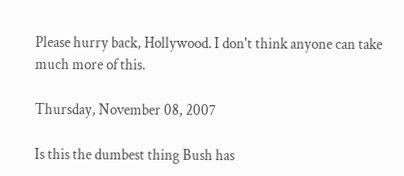Please hurry back, Hollywood. I don't think anyone can take much more of this.

Thursday, November 08, 2007

Is this the dumbest thing Bush has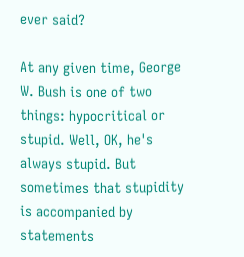ever said?

At any given time, George W. Bush is one of two things: hypocritical or stupid. Well, OK, he's always stupid. But sometimes that stupidity is accompanied by statements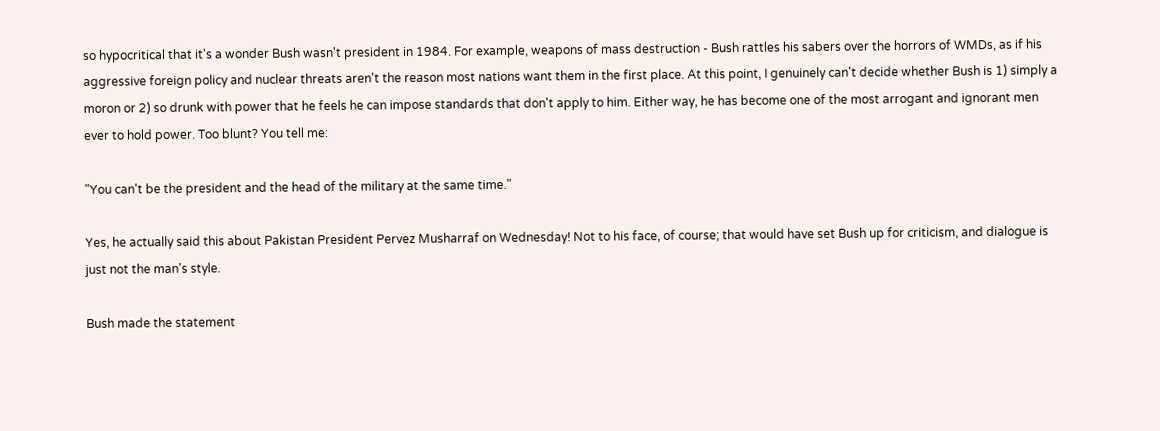so hypocritical that it's a wonder Bush wasn't president in 1984. For example, weapons of mass destruction - Bush rattles his sabers over the horrors of WMDs, as if his aggressive foreign policy and nuclear threats aren't the reason most nations want them in the first place. At this point, I genuinely can't decide whether Bush is 1) simply a moron or 2) so drunk with power that he feels he can impose standards that don't apply to him. Either way, he has become one of the most arrogant and ignorant men ever to hold power. Too blunt? You tell me:

"You can't be the president and the head of the military at the same time."

Yes, he actually said this about Pakistan President Pervez Musharraf on Wednesday! Not to his face, of course; that would have set Bush up for criticism, and dialogue is just not the man's style.

Bush made the statement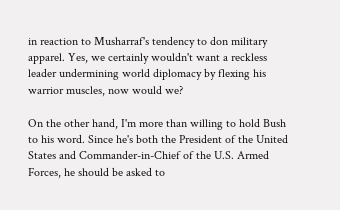in reaction to Musharraf's tendency to don military apparel. Yes, we certainly wouldn't want a reckless leader undermining world diplomacy by flexing his warrior muscles, now would we?

On the other hand, I'm more than willing to hold Bush to his word. Since he's both the President of the United States and Commander-in-Chief of the U.S. Armed Forces, he should be asked to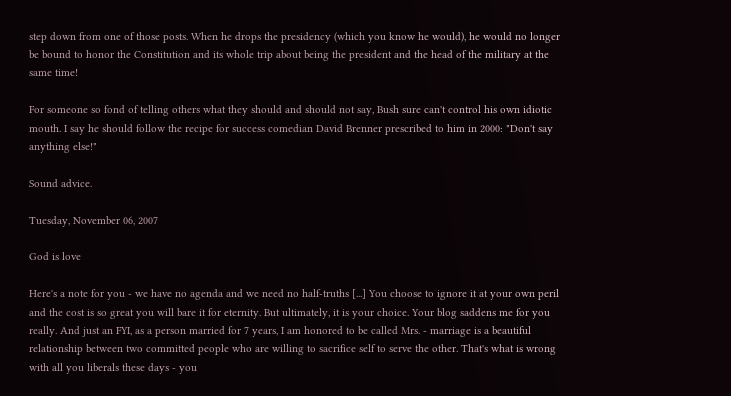step down from one of those posts. When he drops the presidency (which you know he would), he would no longer be bound to honor the Constitution and its whole trip about being the president and the head of the military at the same time!

For someone so fond of telling others what they should and should not say, Bush sure can't control his own idiotic mouth. I say he should follow the recipe for success comedian David Brenner prescribed to him in 2000: "Don't say anything else!"

Sound advice.

Tuesday, November 06, 2007

God is love

Here's a note for you - we have no agenda and we need no half-truths [...] You choose to ignore it at your own peril and the cost is so great you will bare it for eternity. But ultimately, it is your choice. Your blog saddens me for you really. And just an FYI, as a person married for 7 years, I am honored to be called Mrs. - marriage is a beautiful relationship between two committed people who are willing to sacrifice self to serve the other. That's what is wrong with all you liberals these days - you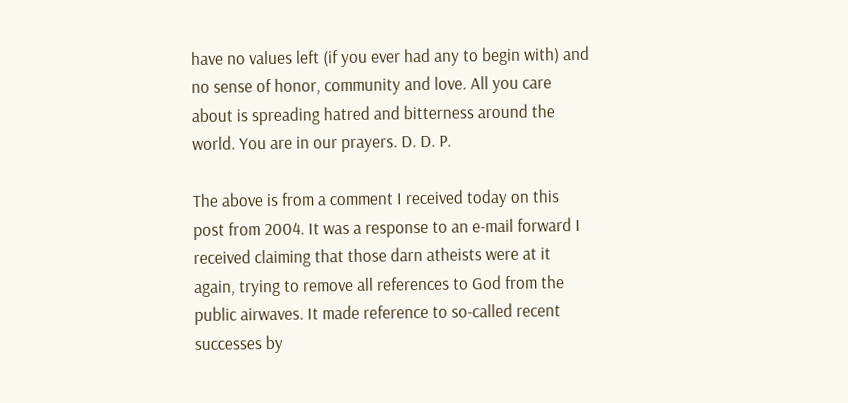have no values left (if you ever had any to begin with) and no sense of honor, community and love. All you care about is spreading hatred and bitterness around the world. You are in our prayers. D. D. P.

The above is from a comment I received today on this post from 2004. It was a response to an e-mail forward I received claiming that those darn atheists were at it again, trying to remove all references to God from the public airwaves. It made reference to so-called recent successes by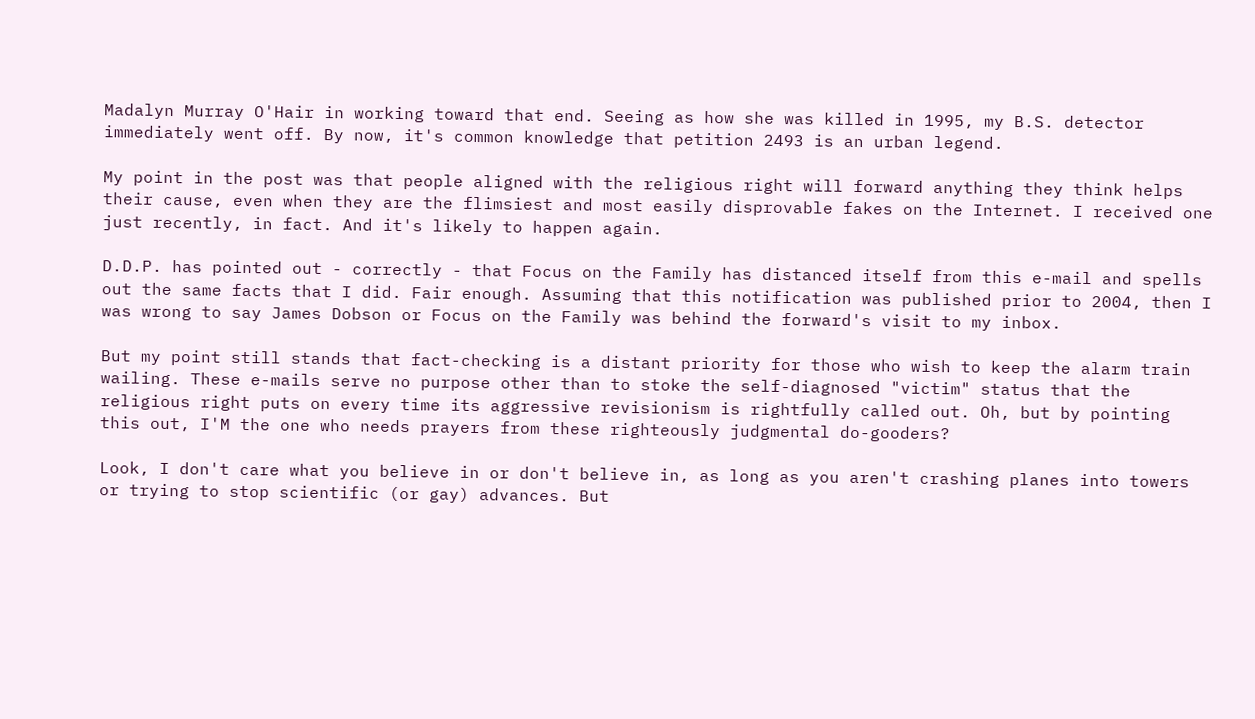Madalyn Murray O'Hair in working toward that end. Seeing as how she was killed in 1995, my B.S. detector immediately went off. By now, it's common knowledge that petition 2493 is an urban legend.

My point in the post was that people aligned with the religious right will forward anything they think helps their cause, even when they are the flimsiest and most easily disprovable fakes on the Internet. I received one just recently, in fact. And it's likely to happen again.

D.D.P. has pointed out - correctly - that Focus on the Family has distanced itself from this e-mail and spells out the same facts that I did. Fair enough. Assuming that this notification was published prior to 2004, then I was wrong to say James Dobson or Focus on the Family was behind the forward's visit to my inbox.

But my point still stands that fact-checking is a distant priority for those who wish to keep the alarm train wailing. These e-mails serve no purpose other than to stoke the self-diagnosed "victim" status that the religious right puts on every time its aggressive revisionism is rightfully called out. Oh, but by pointing this out, I'M the one who needs prayers from these righteously judgmental do-gooders?

Look, I don't care what you believe in or don't believe in, as long as you aren't crashing planes into towers or trying to stop scientific (or gay) advances. But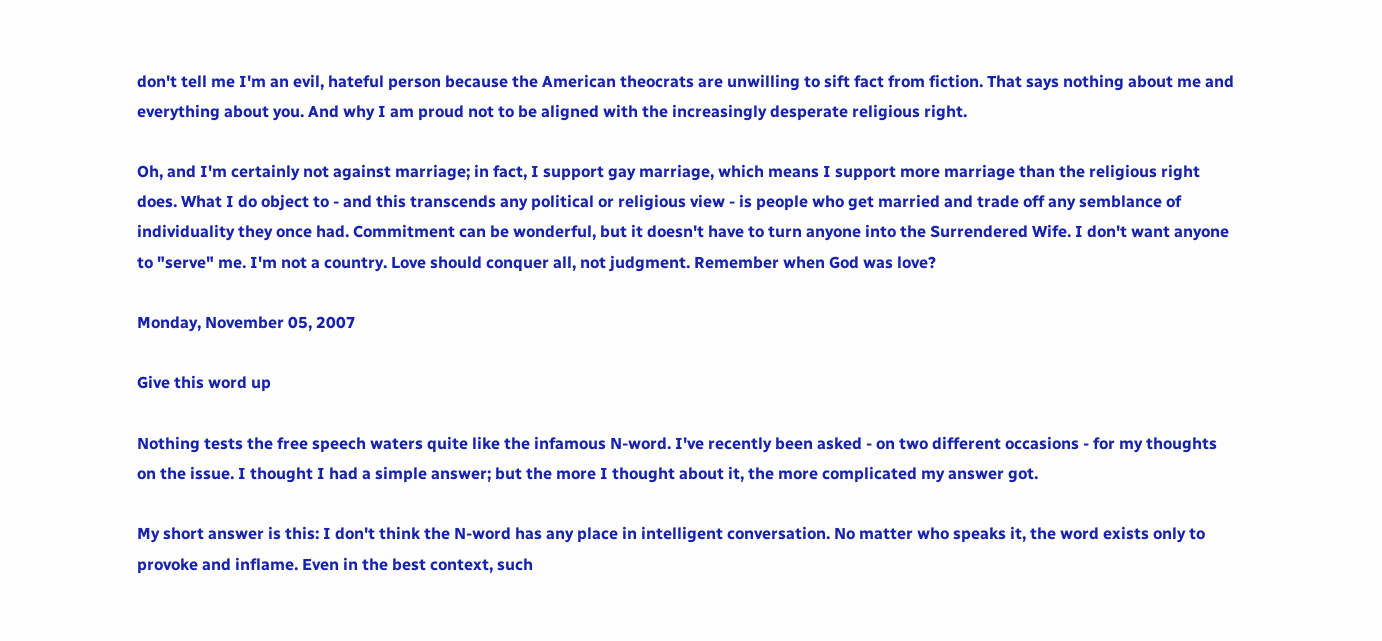don't tell me I'm an evil, hateful person because the American theocrats are unwilling to sift fact from fiction. That says nothing about me and everything about you. And why I am proud not to be aligned with the increasingly desperate religious right.

Oh, and I'm certainly not against marriage; in fact, I support gay marriage, which means I support more marriage than the religious right does. What I do object to - and this transcends any political or religious view - is people who get married and trade off any semblance of individuality they once had. Commitment can be wonderful, but it doesn't have to turn anyone into the Surrendered Wife. I don't want anyone to "serve" me. I'm not a country. Love should conquer all, not judgment. Remember when God was love?

Monday, November 05, 2007

Give this word up

Nothing tests the free speech waters quite like the infamous N-word. I've recently been asked - on two different occasions - for my thoughts on the issue. I thought I had a simple answer; but the more I thought about it, the more complicated my answer got.

My short answer is this: I don't think the N-word has any place in intelligent conversation. No matter who speaks it, the word exists only to provoke and inflame. Even in the best context, such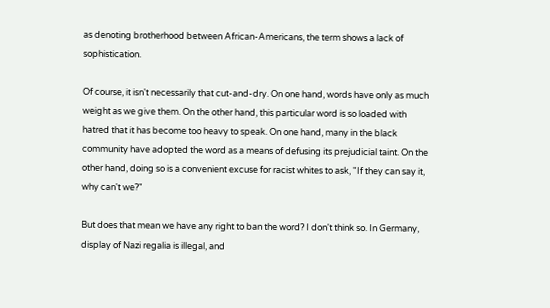as denoting brotherhood between African-Americans, the term shows a lack of sophistication.

Of course, it isn't necessarily that cut-and-dry. On one hand, words have only as much weight as we give them. On the other hand, this particular word is so loaded with hatred that it has become too heavy to speak. On one hand, many in the black community have adopted the word as a means of defusing its prejudicial taint. On the other hand, doing so is a convenient excuse for racist whites to ask, "If they can say it, why can't we?"

But does that mean we have any right to ban the word? I don't think so. In Germany, display of Nazi regalia is illegal, and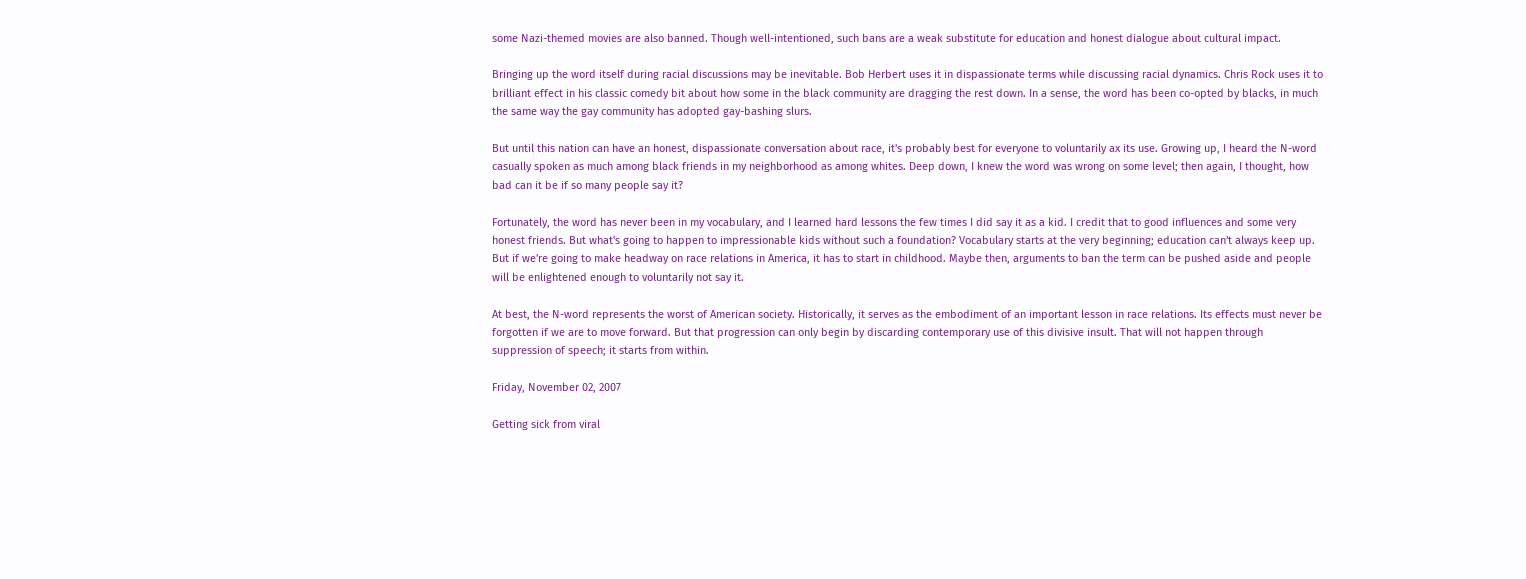some Nazi-themed movies are also banned. Though well-intentioned, such bans are a weak substitute for education and honest dialogue about cultural impact.

Bringing up the word itself during racial discussions may be inevitable. Bob Herbert uses it in dispassionate terms while discussing racial dynamics. Chris Rock uses it to brilliant effect in his classic comedy bit about how some in the black community are dragging the rest down. In a sense, the word has been co-opted by blacks, in much the same way the gay community has adopted gay-bashing slurs.

But until this nation can have an honest, dispassionate conversation about race, it's probably best for everyone to voluntarily ax its use. Growing up, I heard the N-word casually spoken as much among black friends in my neighborhood as among whites. Deep down, I knew the word was wrong on some level; then again, I thought, how bad can it be if so many people say it?

Fortunately, the word has never been in my vocabulary, and I learned hard lessons the few times I did say it as a kid. I credit that to good influences and some very honest friends. But what's going to happen to impressionable kids without such a foundation? Vocabulary starts at the very beginning; education can't always keep up. But if we're going to make headway on race relations in America, it has to start in childhood. Maybe then, arguments to ban the term can be pushed aside and people will be enlightened enough to voluntarily not say it.

At best, the N-word represents the worst of American society. Historically, it serves as the embodiment of an important lesson in race relations. Its effects must never be forgotten if we are to move forward. But that progression can only begin by discarding contemporary use of this divisive insult. That will not happen through suppression of speech; it starts from within.

Friday, November 02, 2007

Getting sick from viral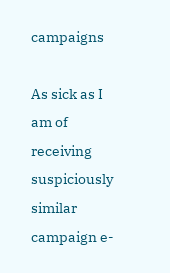campaigns

As sick as I am of receiving suspiciously similar campaign e-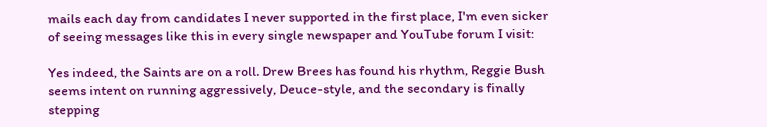mails each day from candidates I never supported in the first place, I'm even sicker of seeing messages like this in every single newspaper and YouTube forum I visit:

Yes indeed, the Saints are on a roll. Drew Brees has found his rhythm, Reggie Bush seems intent on running aggressively, Deuce-style, and the secondary is finally stepping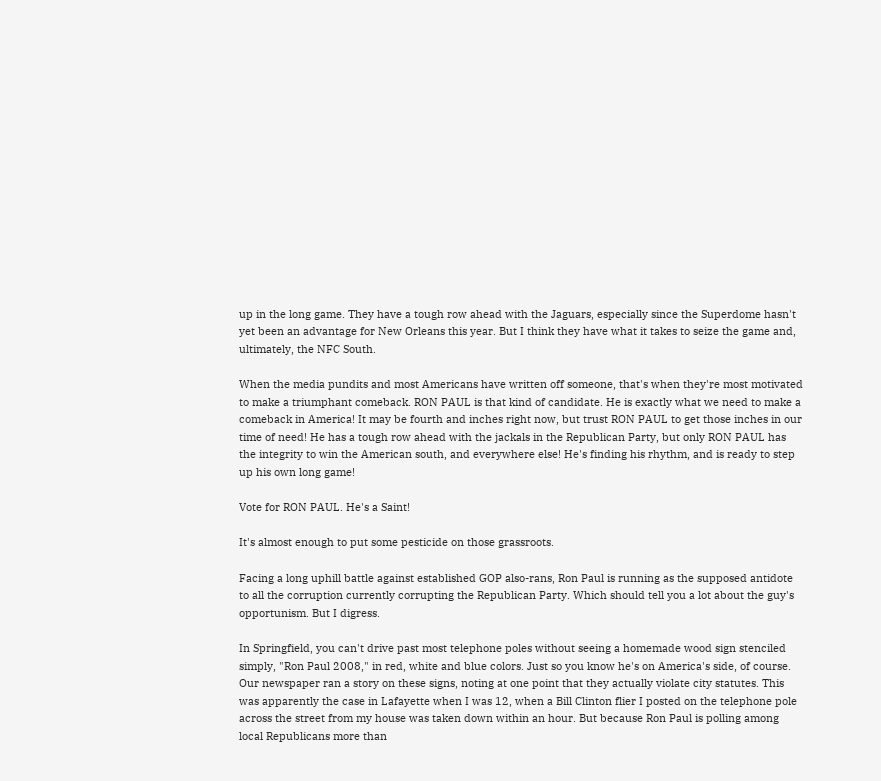up in the long game. They have a tough row ahead with the Jaguars, especially since the Superdome hasn't yet been an advantage for New Orleans this year. But I think they have what it takes to seize the game and, ultimately, the NFC South.

When the media pundits and most Americans have written off someone, that's when they're most motivated to make a triumphant comeback. RON PAUL is that kind of candidate. He is exactly what we need to make a comeback in America! It may be fourth and inches right now, but trust RON PAUL to get those inches in our time of need! He has a tough row ahead with the jackals in the Republican Party, but only RON PAUL has the integrity to win the American south, and everywhere else! He's finding his rhythm, and is ready to step up his own long game!

Vote for RON PAUL. He's a Saint!

It's almost enough to put some pesticide on those grassroots.

Facing a long uphill battle against established GOP also-rans, Ron Paul is running as the supposed antidote to all the corruption currently corrupting the Republican Party. Which should tell you a lot about the guy's opportunism. But I digress.

In Springfield, you can't drive past most telephone poles without seeing a homemade wood sign stenciled simply, "Ron Paul 2008," in red, white and blue colors. Just so you know he's on America's side, of course. Our newspaper ran a story on these signs, noting at one point that they actually violate city statutes. This was apparently the case in Lafayette when I was 12, when a Bill Clinton flier I posted on the telephone pole across the street from my house was taken down within an hour. But because Ron Paul is polling among local Republicans more than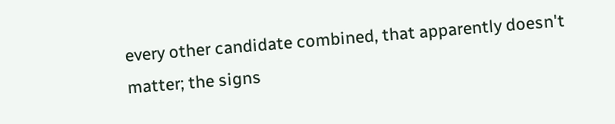every other candidate combined, that apparently doesn't matter; the signs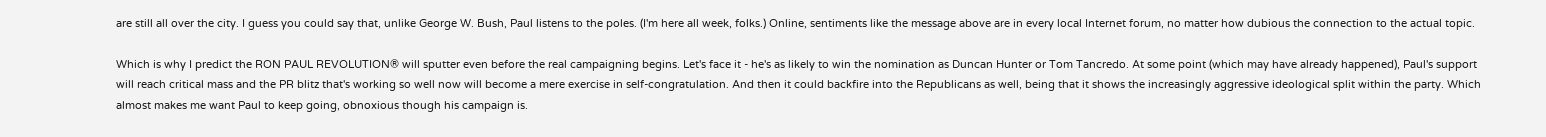are still all over the city. I guess you could say that, unlike George W. Bush, Paul listens to the poles. (I'm here all week, folks.) Online, sentiments like the message above are in every local Internet forum, no matter how dubious the connection to the actual topic.

Which is why I predict the RON PAUL REVOLUTION® will sputter even before the real campaigning begins. Let's face it - he's as likely to win the nomination as Duncan Hunter or Tom Tancredo. At some point (which may have already happened), Paul's support will reach critical mass and the PR blitz that's working so well now will become a mere exercise in self-congratulation. And then it could backfire into the Republicans as well, being that it shows the increasingly aggressive ideological split within the party. Which almost makes me want Paul to keep going, obnoxious though his campaign is.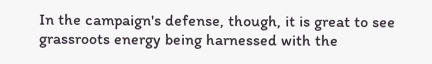In the campaign's defense, though, it is great to see grassroots energy being harnessed with the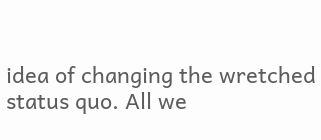idea of changing the wretched status quo. All we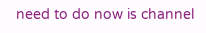need to do now is channel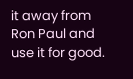it away from Ron Paul and use it for good.